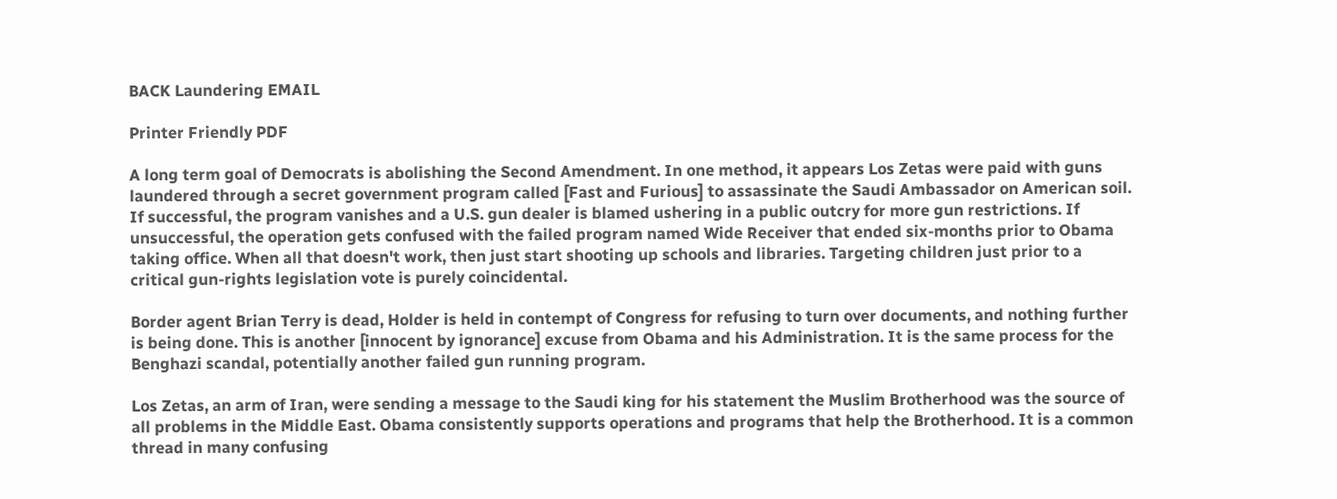BACK Laundering EMAIL

Printer Friendly PDF

A long term goal of Democrats is abolishing the Second Amendment. In one method, it appears Los Zetas were paid with guns laundered through a secret government program called [Fast and Furious] to assassinate the Saudi Ambassador on American soil. If successful, the program vanishes and a U.S. gun dealer is blamed ushering in a public outcry for more gun restrictions. If unsuccessful, the operation gets confused with the failed program named Wide Receiver that ended six-months prior to Obama taking office. When all that doesn't work, then just start shooting up schools and libraries. Targeting children just prior to a critical gun-rights legislation vote is purely coincidental.

Border agent Brian Terry is dead, Holder is held in contempt of Congress for refusing to turn over documents, and nothing further is being done. This is another [innocent by ignorance] excuse from Obama and his Administration. It is the same process for the Benghazi scandal, potentially another failed gun running program.

Los Zetas, an arm of Iran, were sending a message to the Saudi king for his statement the Muslim Brotherhood was the source of all problems in the Middle East. Obama consistently supports operations and programs that help the Brotherhood. It is a common thread in many confusing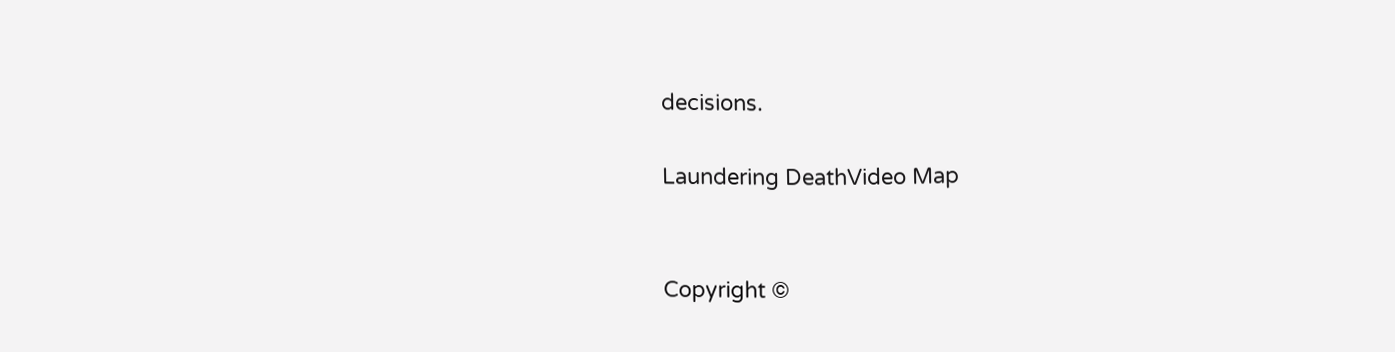decisions.

Laundering DeathVideo Map


Copyright ©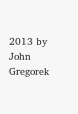2013 by John Gregorek